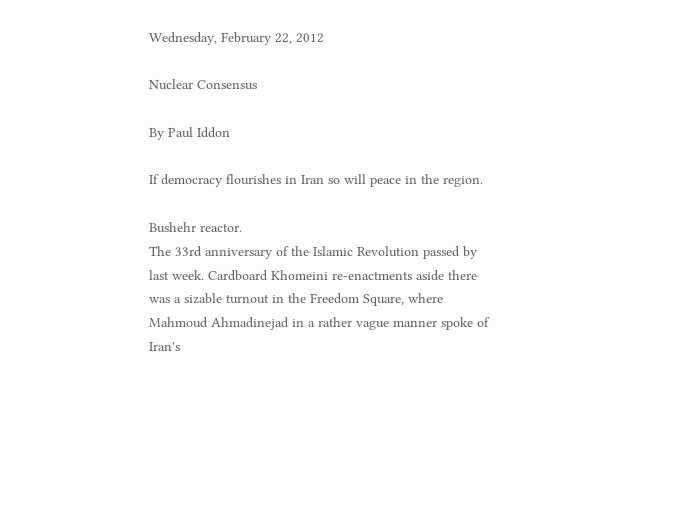Wednesday, February 22, 2012

Nuclear Consensus

By Paul Iddon

If democracy flourishes in Iran so will peace in the region.

Bushehr reactor.
The 33rd anniversary of the Islamic Revolution passed by last week. Cardboard Khomeini re-enactments aside there was a sizable turnout in the Freedom Square, where Mahmoud Ahmadinejad in a rather vague manner spoke of Iran's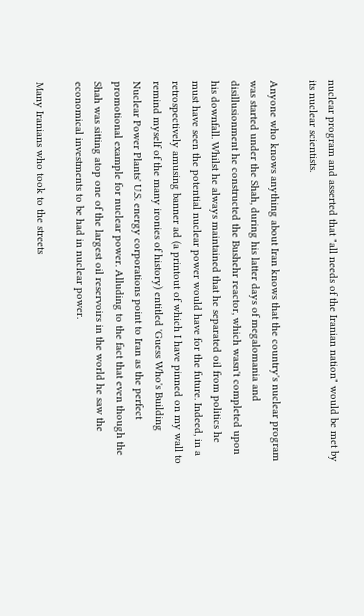nuclear program and asserted that "all needs of the Iranian nation" would be met by its nuclear scientists.

Anyone who knows anything about Iran knows that the country's nuclear program was started under the Shah, during his latter days of megalomania and disillusionment he constructed the Bushehr reactor, which wasn't completed upon his downfall. Whilst he always maintained that he separated oil from politics he must have seen the potential nuclear power would have for the future. Indeed, in a retrospectively amusing banner ad (a printout of which I have pinned on my wall to remind myself of the many ironies of history) entitled 'Guess Who's Building Nuclear Power Plants' U.S. energy corporations point to Iran as the perfect promotional example for nuclear power. Alluding to the fact that even though the Shah was sitting atop one of the largest oil reservoirs in the world he saw the economical investments to be had in nuclear power.

Many Iranians who took to the streets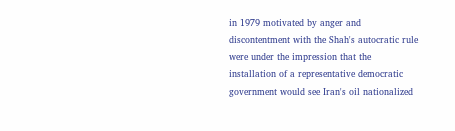in 1979 motivated by anger and discontentment with the Shah's autocratic rule were under the impression that the installation of a representative democratic government would see Iran's oil nationalized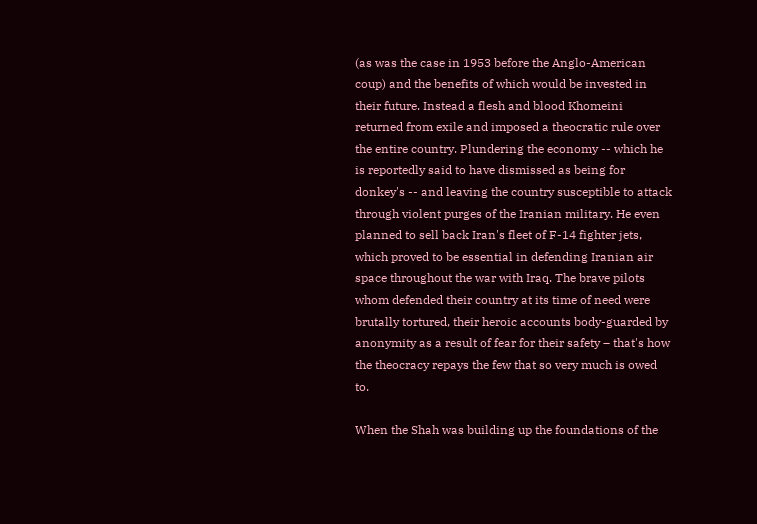(as was the case in 1953 before the Anglo-American coup) and the benefits of which would be invested in their future. Instead a flesh and blood Khomeini returned from exile and imposed a theocratic rule over the entire country. Plundering the economy -- which he is reportedly said to have dismissed as being for donkey's -- and leaving the country susceptible to attack through violent purges of the Iranian military. He even planned to sell back Iran's fleet of F-14 fighter jets, which proved to be essential in defending Iranian air space throughout the war with Iraq. The brave pilots whom defended their country at its time of need were brutally tortured, their heroic accounts body-guarded by anonymity as a result of fear for their safety – that's how the theocracy repays the few that so very much is owed to.

When the Shah was building up the foundations of the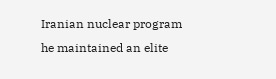Iranian nuclear program he maintained an elite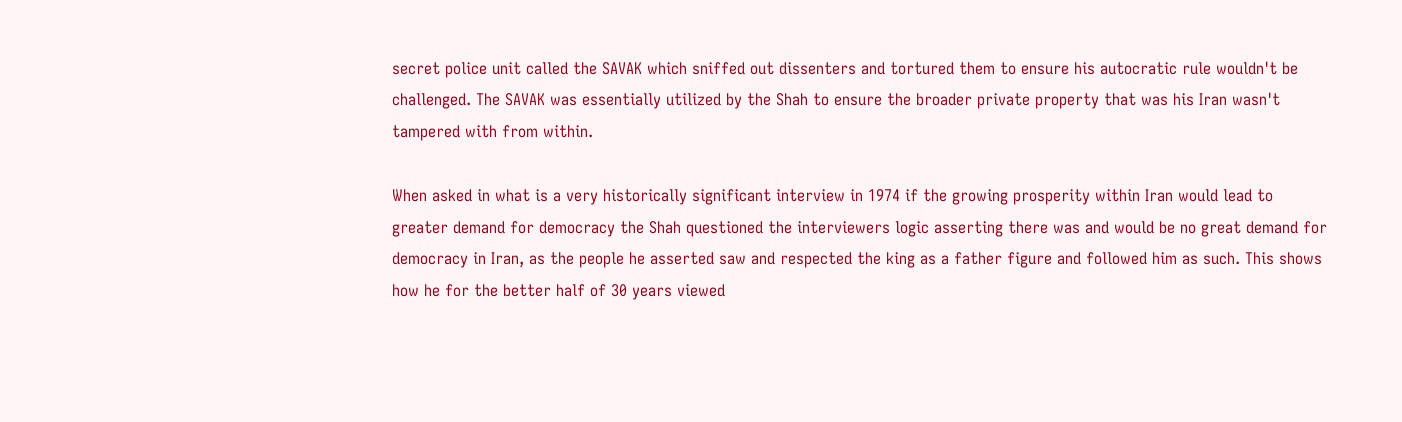secret police unit called the SAVAK which sniffed out dissenters and tortured them to ensure his autocratic rule wouldn't be challenged. The SAVAK was essentially utilized by the Shah to ensure the broader private property that was his Iran wasn't tampered with from within.

When asked in what is a very historically significant interview in 1974 if the growing prosperity within Iran would lead to greater demand for democracy the Shah questioned the interviewers logic asserting there was and would be no great demand for democracy in Iran, as the people he asserted saw and respected the king as a father figure and followed him as such. This shows how he for the better half of 30 years viewed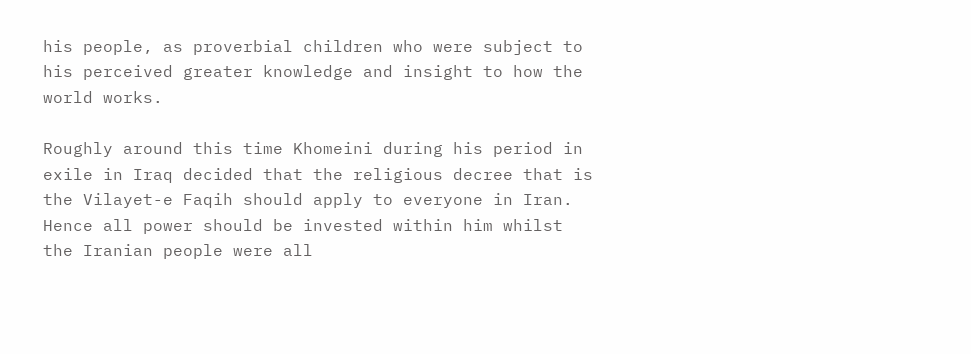his people, as proverbial children who were subject to his perceived greater knowledge and insight to how the world works.

Roughly around this time Khomeini during his period in exile in Iraq decided that the religious decree that is the Vilayet-e Faqih should apply to everyone in Iran. Hence all power should be invested within him whilst the Iranian people were all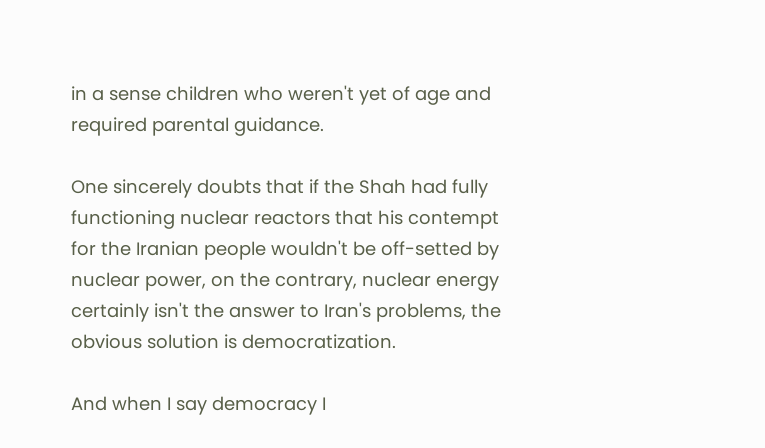in a sense children who weren't yet of age and required parental guidance.

One sincerely doubts that if the Shah had fully functioning nuclear reactors that his contempt for the Iranian people wouldn't be off-setted by nuclear power, on the contrary, nuclear energy certainly isn't the answer to Iran's problems, the obvious solution is democratization.

And when I say democracy I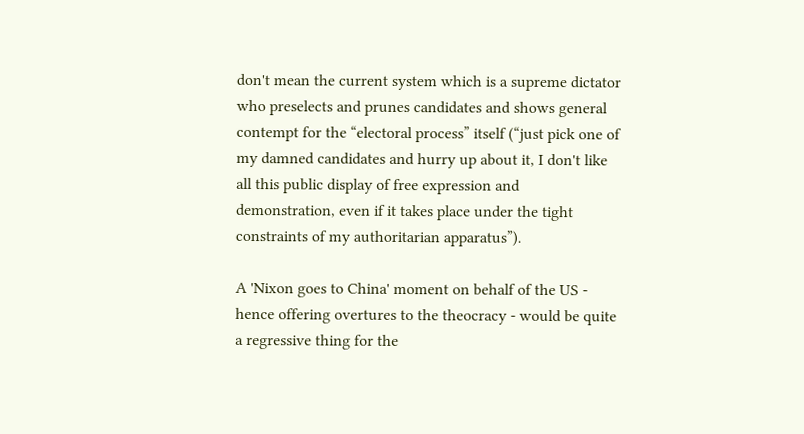don't mean the current system which is a supreme dictator who preselects and prunes candidates and shows general contempt for the “electoral process” itself (“just pick one of my damned candidates and hurry up about it, I don't like all this public display of free expression and demonstration, even if it takes place under the tight constraints of my authoritarian apparatus”).

A 'Nixon goes to China' moment on behalf of the US - hence offering overtures to the theocracy - would be quite a regressive thing for the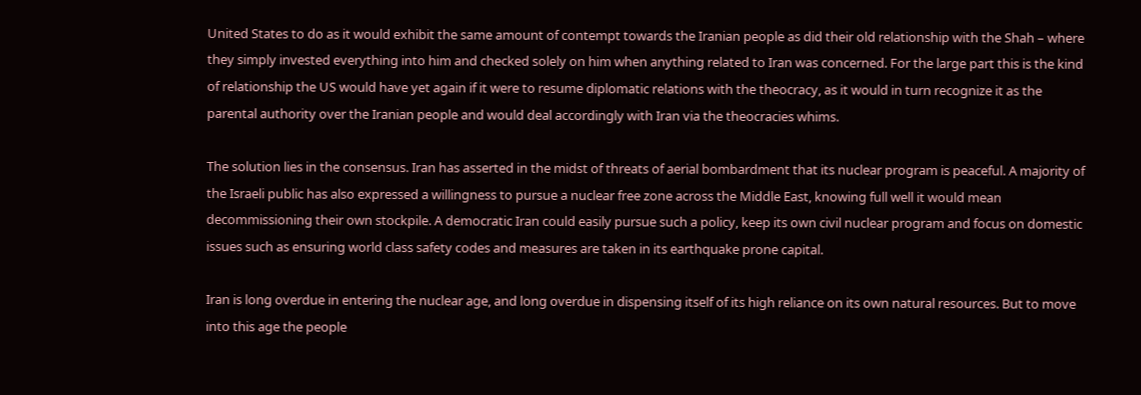United States to do as it would exhibit the same amount of contempt towards the Iranian people as did their old relationship with the Shah – where they simply invested everything into him and checked solely on him when anything related to Iran was concerned. For the large part this is the kind of relationship the US would have yet again if it were to resume diplomatic relations with the theocracy, as it would in turn recognize it as the parental authority over the Iranian people and would deal accordingly with Iran via the theocracies whims.

The solution lies in the consensus. Iran has asserted in the midst of threats of aerial bombardment that its nuclear program is peaceful. A majority of the Israeli public has also expressed a willingness to pursue a nuclear free zone across the Middle East, knowing full well it would mean decommissioning their own stockpile. A democratic Iran could easily pursue such a policy, keep its own civil nuclear program and focus on domestic issues such as ensuring world class safety codes and measures are taken in its earthquake prone capital.

Iran is long overdue in entering the nuclear age, and long overdue in dispensing itself of its high reliance on its own natural resources. But to move into this age the people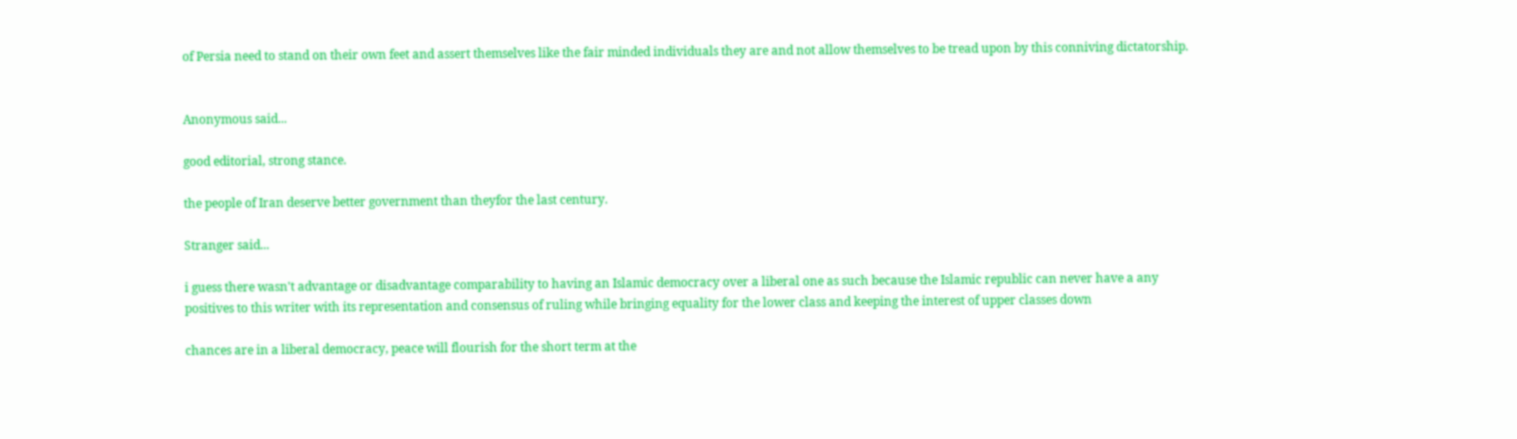of Persia need to stand on their own feet and assert themselves like the fair minded individuals they are and not allow themselves to be tread upon by this conniving dictatorship.


Anonymous said...

good editorial, strong stance.

the people of Iran deserve better government than theyfor the last century.

Stranger said...

i guess there wasn't advantage or disadvantage comparability to having an Islamic democracy over a liberal one as such because the Islamic republic can never have a any positives to this writer with its representation and consensus of ruling while bringing equality for the lower class and keeping the interest of upper classes down

chances are in a liberal democracy, peace will flourish for the short term at the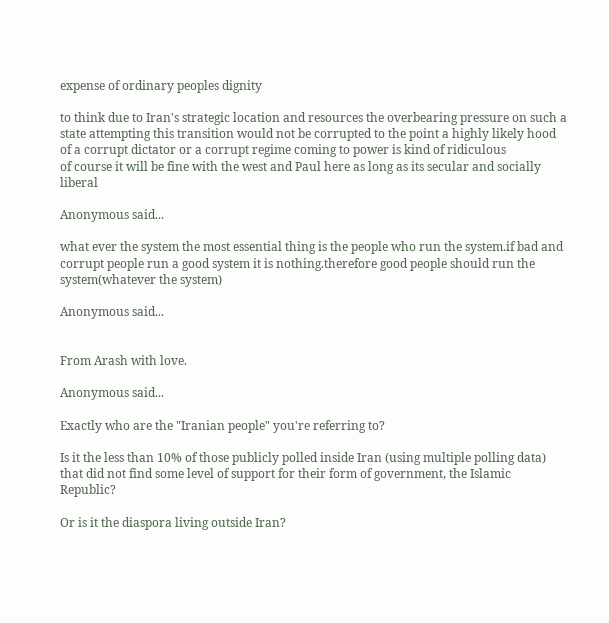expense of ordinary peoples dignity

to think due to Iran's strategic location and resources the overbearing pressure on such a state attempting this transition would not be corrupted to the point a highly likely hood of a corrupt dictator or a corrupt regime coming to power is kind of ridiculous
of course it will be fine with the west and Paul here as long as its secular and socially liberal

Anonymous said...

what ever the system the most essential thing is the people who run the system.if bad and corrupt people run a good system it is nothing.therefore good people should run the system(whatever the system)

Anonymous said...


From Arash with love.

Anonymous said...

Exactly who are the "Iranian people" you're referring to?

Is it the less than 10% of those publicly polled inside Iran (using multiple polling data) that did not find some level of support for their form of government, the Islamic Republic?

Or is it the diaspora living outside Iran?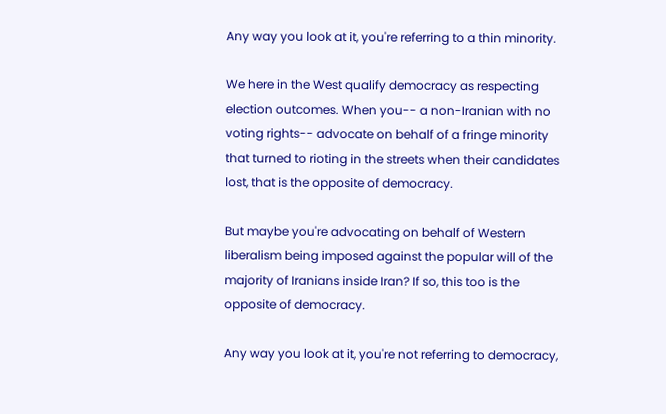Any way you look at it, you're referring to a thin minority.

We here in the West qualify democracy as respecting election outcomes. When you-- a non-Iranian with no voting rights-- advocate on behalf of a fringe minority that turned to rioting in the streets when their candidates lost, that is the opposite of democracy.

But maybe you're advocating on behalf of Western liberalism being imposed against the popular will of the majority of Iranians inside Iran? If so, this too is the opposite of democracy.

Any way you look at it, you're not referring to democracy,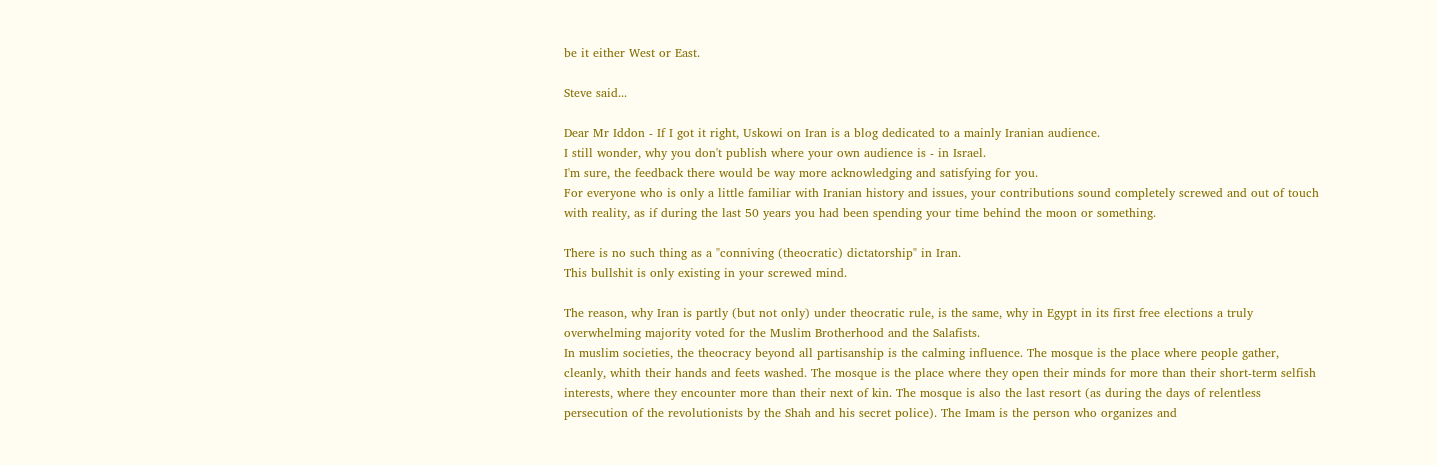be it either West or East.

Steve said...

Dear Mr Iddon - If I got it right, Uskowi on Iran is a blog dedicated to a mainly Iranian audience.
I still wonder, why you don't publish where your own audience is - in Israel.
I'm sure, the feedback there would be way more acknowledging and satisfying for you.
For everyone who is only a little familiar with Iranian history and issues, your contributions sound completely screwed and out of touch with reality, as if during the last 50 years you had been spending your time behind the moon or something.

There is no such thing as a "conniving (theocratic) dictatorship" in Iran.
This bullshit is only existing in your screwed mind.

The reason, why Iran is partly (but not only) under theocratic rule, is the same, why in Egypt in its first free elections a truly overwhelming majority voted for the Muslim Brotherhood and the Salafists.
In muslim societies, the theocracy beyond all partisanship is the calming influence. The mosque is the place where people gather, cleanly, whith their hands and feets washed. The mosque is the place where they open their minds for more than their short-term selfish interests, where they encounter more than their next of kin. The mosque is also the last resort (as during the days of relentless persecution of the revolutionists by the Shah and his secret police). The Imam is the person who organizes and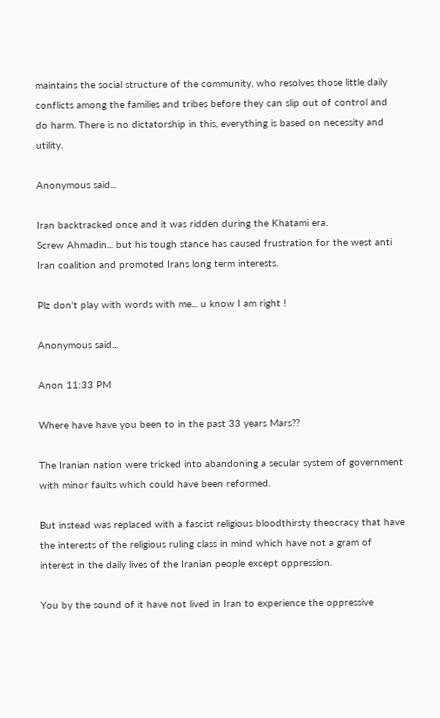maintains the social structure of the community, who resolves those little daily conflicts among the families and tribes before they can slip out of control and do harm. There is no dictatorship in this, everything is based on necessity and utility.

Anonymous said...

Iran backtracked once and it was ridden during the Khatami era.
Screw Ahmadin... but his tough stance has caused frustration for the west anti Iran coalition and promoted Irans long term interests.

Plz don't play with words with me... u know I am right !

Anonymous said...

Anon 11:33 PM

Where have have you been to in the past 33 years Mars??

The Iranian nation were tricked into abandoning a secular system of government with minor faults which could have been reformed.

But instead was replaced with a fascist religious bloodthirsty theocracy that have the interests of the religious ruling class in mind which have not a gram of interest in the daily lives of the Iranian people except oppression.

You by the sound of it have not lived in Iran to experience the oppressive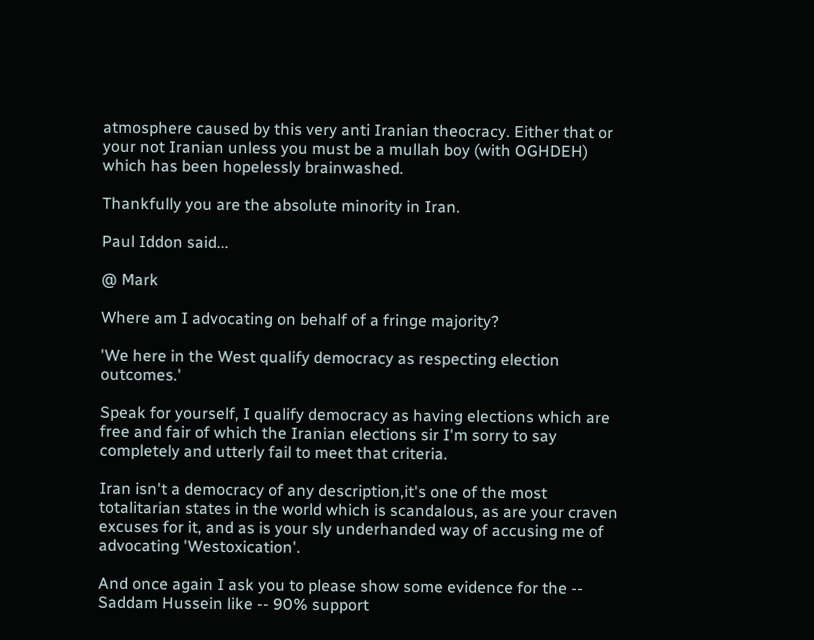atmosphere caused by this very anti Iranian theocracy. Either that or your not Iranian unless you must be a mullah boy (with OGHDEH) which has been hopelessly brainwashed.

Thankfully you are the absolute minority in Iran.

Paul Iddon said...

@ Mark

Where am I advocating on behalf of a fringe majority?

'We here in the West qualify democracy as respecting election outcomes.'

Speak for yourself, I qualify democracy as having elections which are free and fair of which the Iranian elections sir I'm sorry to say completely and utterly fail to meet that criteria.

Iran isn't a democracy of any description,it's one of the most totalitarian states in the world which is scandalous, as are your craven excuses for it, and as is your sly underhanded way of accusing me of advocating 'Westoxication'.

And once again I ask you to please show some evidence for the -- Saddam Hussein like -- 90% support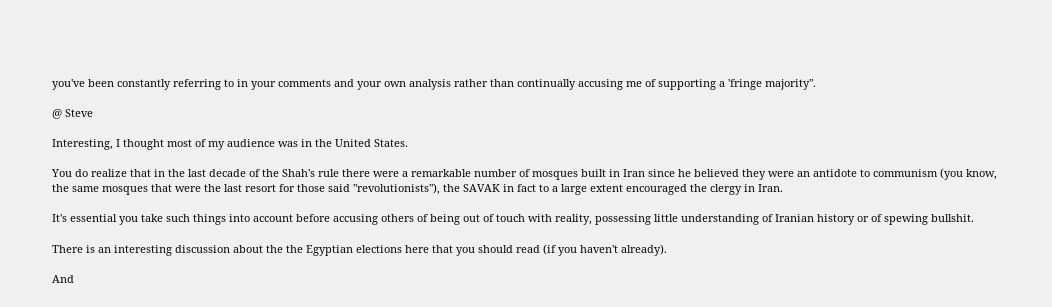you've been constantly referring to in your comments and your own analysis rather than continually accusing me of supporting a 'fringe majority".

@ Steve

Interesting, I thought most of my audience was in the United States.

You do realize that in the last decade of the Shah's rule there were a remarkable number of mosques built in Iran since he believed they were an antidote to communism (you know, the same mosques that were the last resort for those said "revolutionists"), the SAVAK in fact to a large extent encouraged the clergy in Iran.

It's essential you take such things into account before accusing others of being out of touch with reality, possessing little understanding of Iranian history or of spewing bullshit.

There is an interesting discussion about the the Egyptian elections here that you should read (if you haven't already).

And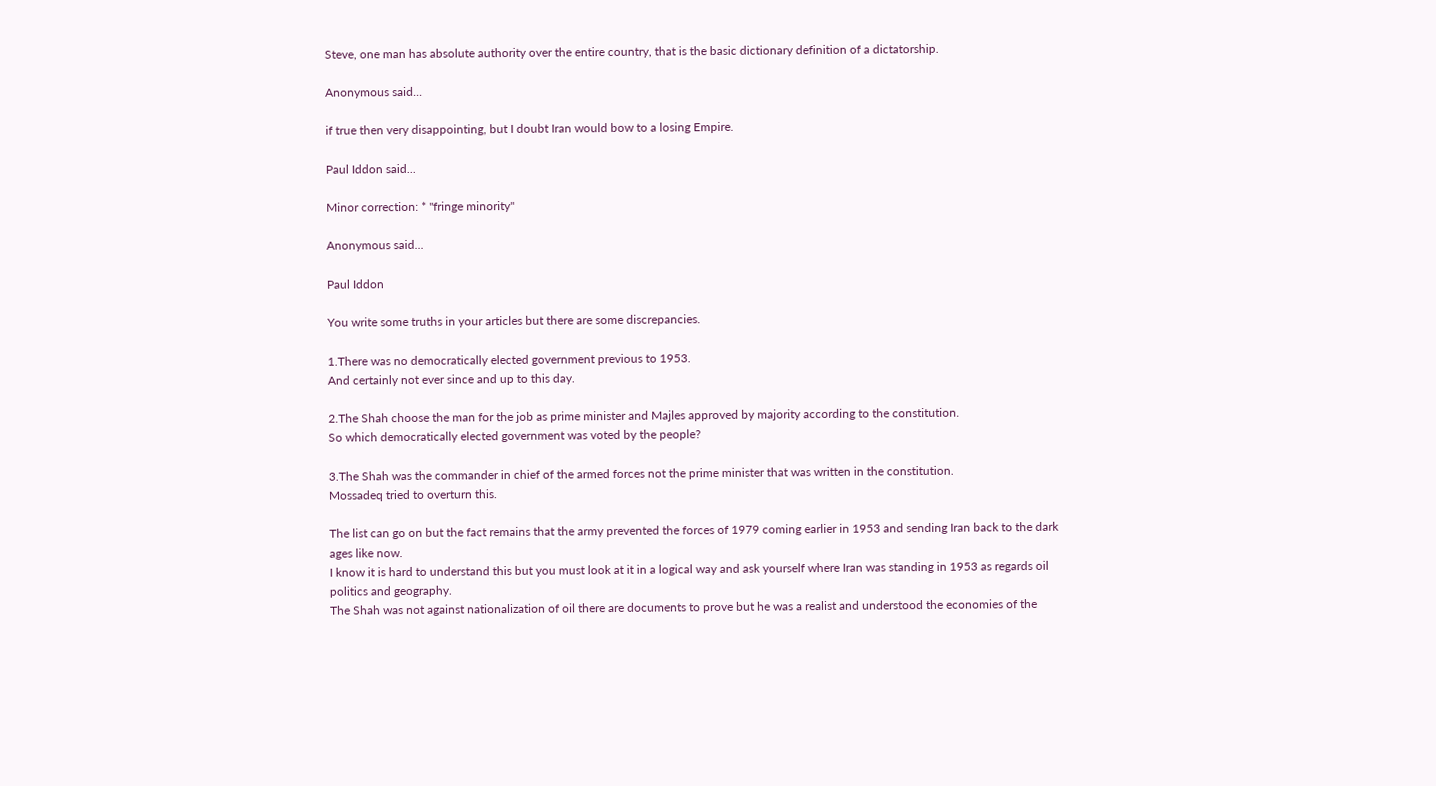Steve, one man has absolute authority over the entire country, that is the basic dictionary definition of a dictatorship.

Anonymous said...

if true then very disappointing, but I doubt Iran would bow to a losing Empire.

Paul Iddon said...

Minor correction: * "fringe minority"

Anonymous said...

Paul Iddon

You write some truths in your articles but there are some discrepancies.

1.There was no democratically elected government previous to 1953.
And certainly not ever since and up to this day.

2.The Shah choose the man for the job as prime minister and Majles approved by majority according to the constitution.
So which democratically elected government was voted by the people?

3.The Shah was the commander in chief of the armed forces not the prime minister that was written in the constitution.
Mossadeq tried to overturn this.

The list can go on but the fact remains that the army prevented the forces of 1979 coming earlier in 1953 and sending Iran back to the dark ages like now.
I know it is hard to understand this but you must look at it in a logical way and ask yourself where Iran was standing in 1953 as regards oil politics and geography.
The Shah was not against nationalization of oil there are documents to prove but he was a realist and understood the economies of the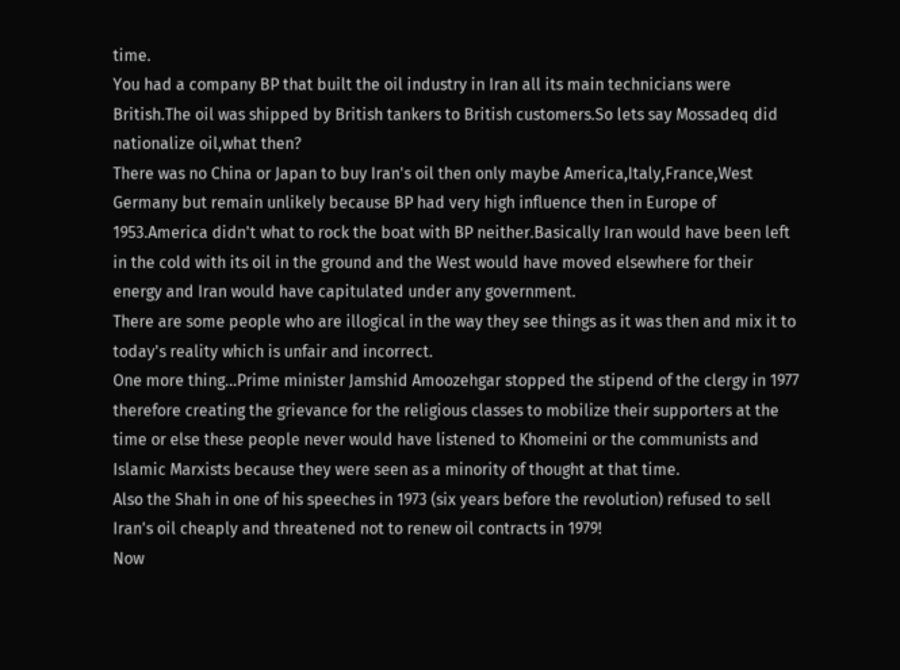time.
You had a company BP that built the oil industry in Iran all its main technicians were British.The oil was shipped by British tankers to British customers.So lets say Mossadeq did nationalize oil,what then?
There was no China or Japan to buy Iran's oil then only maybe America,Italy,France,West Germany but remain unlikely because BP had very high influence then in Europe of 1953.America didn't what to rock the boat with BP neither.Basically Iran would have been left in the cold with its oil in the ground and the West would have moved elsewhere for their energy and Iran would have capitulated under any government.
There are some people who are illogical in the way they see things as it was then and mix it to today's reality which is unfair and incorrect.
One more thing...Prime minister Jamshid Amoozehgar stopped the stipend of the clergy in 1977 therefore creating the grievance for the religious classes to mobilize their supporters at the time or else these people never would have listened to Khomeini or the communists and Islamic Marxists because they were seen as a minority of thought at that time.
Also the Shah in one of his speeches in 1973 (six years before the revolution) refused to sell Iran's oil cheaply and threatened not to renew oil contracts in 1979!
Now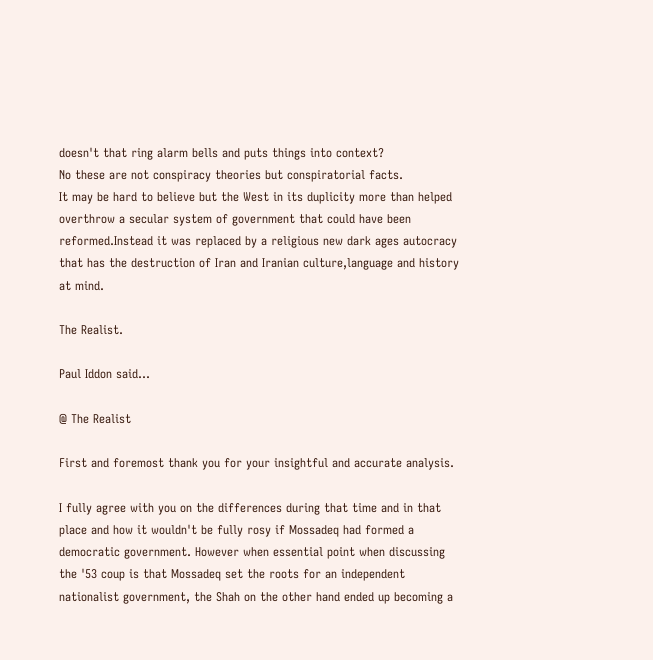doesn't that ring alarm bells and puts things into context?
No these are not conspiracy theories but conspiratorial facts.
It may be hard to believe but the West in its duplicity more than helped overthrow a secular system of government that could have been reformed.Instead it was replaced by a religious new dark ages autocracy that has the destruction of Iran and Iranian culture,language and history at mind.

The Realist.

Paul Iddon said...

@ The Realist

First and foremost thank you for your insightful and accurate analysis.

I fully agree with you on the differences during that time and in that place and how it wouldn't be fully rosy if Mossadeq had formed a democratic government. However when essential point when discussing the '53 coup is that Mossadeq set the roots for an independent nationalist government, the Shah on the other hand ended up becoming a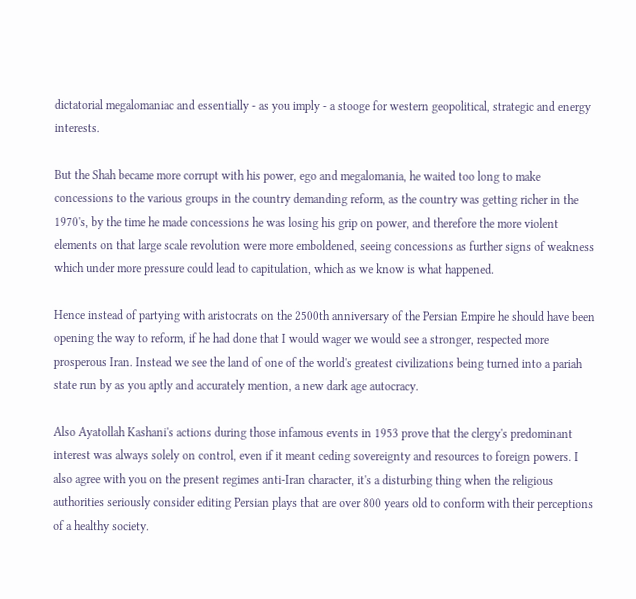dictatorial megalomaniac and essentially - as you imply - a stooge for western geopolitical, strategic and energy interests.

But the Shah became more corrupt with his power, ego and megalomania, he waited too long to make concessions to the various groups in the country demanding reform, as the country was getting richer in the 1970's, by the time he made concessions he was losing his grip on power, and therefore the more violent elements on that large scale revolution were more emboldened, seeing concessions as further signs of weakness which under more pressure could lead to capitulation, which as we know is what happened.

Hence instead of partying with aristocrats on the 2500th anniversary of the Persian Empire he should have been opening the way to reform, if he had done that I would wager we would see a stronger, respected more prosperous Iran. Instead we see the land of one of the world's greatest civilizations being turned into a pariah state run by as you aptly and accurately mention, a new dark age autocracy.

Also Ayatollah Kashani's actions during those infamous events in 1953 prove that the clergy's predominant interest was always solely on control, even if it meant ceding sovereignty and resources to foreign powers. I also agree with you on the present regimes anti-Iran character, it's a disturbing thing when the religious authorities seriously consider editing Persian plays that are over 800 years old to conform with their perceptions of a healthy society.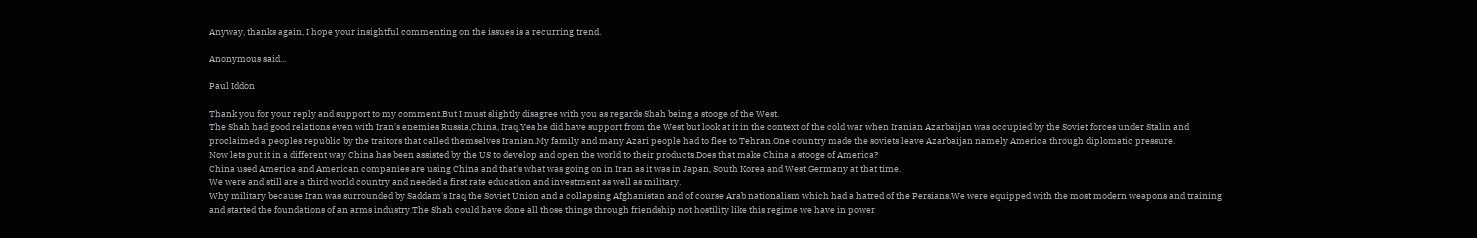Anyway, thanks again, I hope your insightful commenting on the issues is a recurring trend.

Anonymous said...

Paul Iddon

Thank you for your reply and support to my comment.But I must slightly disagree with you as regards Shah being a stooge of the West.
The Shah had good relations even with Iran's enemies Russia,China, Iraq.Yes he did have support from the West but look at it in the context of the cold war when Iranian Azarbaijan was occupied by the Soviet forces under Stalin and proclaimed a peoples republic by the traitors that called themselves Iranian.My family and many Azari people had to flee to Tehran.One country made the soviets leave Azarbaijan namely America through diplomatic pressure.
Now lets put it in a different way China has been assisted by the US to develop and open the world to their products.Does that make China a stooge of America?
China used America and American companies are using China and that's what was going on in Iran as it was in Japan, South Korea and West Germany at that time.
We were and still are a third world country and needed a first rate education and investment as well as military.
Why military because Iran was surrounded by Saddam's Iraq the Soviet Union and a collapsing Afghanistan and of course Arab nationalism which had a hatred of the Persians.We were equipped with the most modern weapons and training and started the foundations of an arms industry.The Shah could have done all those things through friendship not hostility like this regime we have in power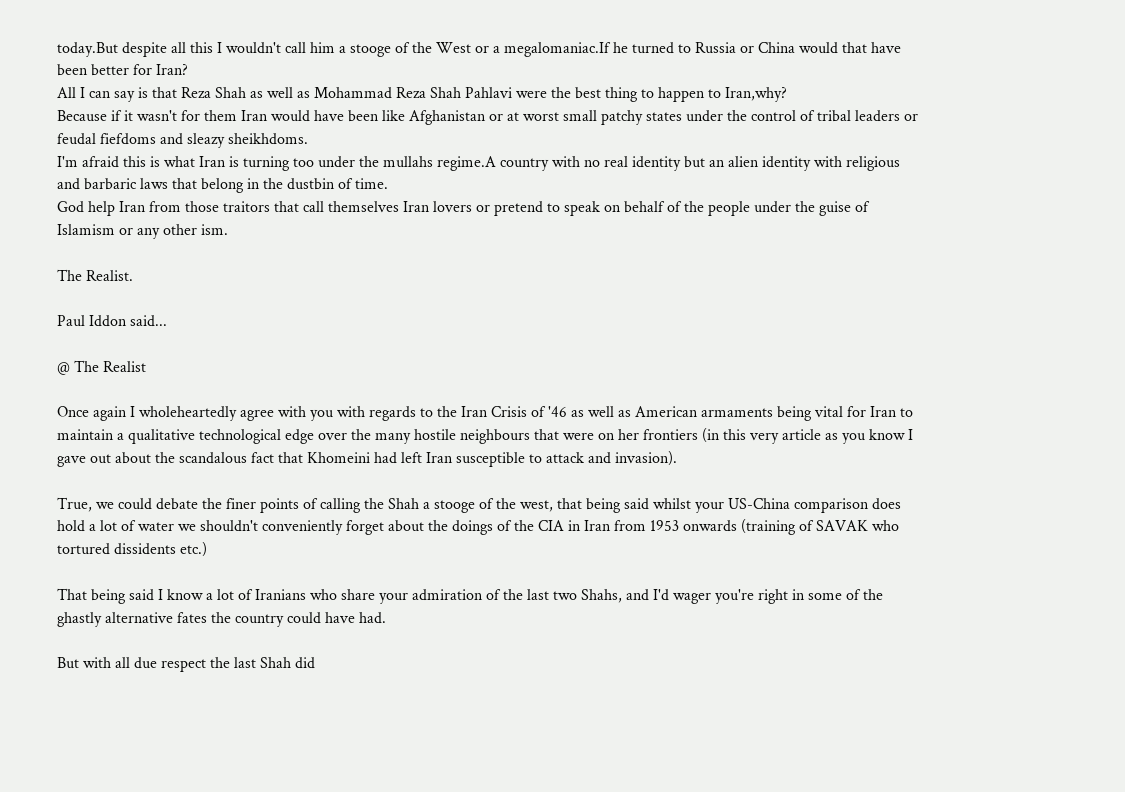today.But despite all this I wouldn't call him a stooge of the West or a megalomaniac.If he turned to Russia or China would that have been better for Iran?
All I can say is that Reza Shah as well as Mohammad Reza Shah Pahlavi were the best thing to happen to Iran,why?
Because if it wasn't for them Iran would have been like Afghanistan or at worst small patchy states under the control of tribal leaders or feudal fiefdoms and sleazy sheikhdoms.
I'm afraid this is what Iran is turning too under the mullahs regime.A country with no real identity but an alien identity with religious and barbaric laws that belong in the dustbin of time.
God help Iran from those traitors that call themselves Iran lovers or pretend to speak on behalf of the people under the guise of Islamism or any other ism.

The Realist.

Paul Iddon said...

@ The Realist

Once again I wholeheartedly agree with you with regards to the Iran Crisis of '46 as well as American armaments being vital for Iran to maintain a qualitative technological edge over the many hostile neighbours that were on her frontiers (in this very article as you know I gave out about the scandalous fact that Khomeini had left Iran susceptible to attack and invasion).

True, we could debate the finer points of calling the Shah a stooge of the west, that being said whilst your US-China comparison does hold a lot of water we shouldn't conveniently forget about the doings of the CIA in Iran from 1953 onwards (training of SAVAK who tortured dissidents etc.)

That being said I know a lot of Iranians who share your admiration of the last two Shahs, and I'd wager you're right in some of the ghastly alternative fates the country could have had.

But with all due respect the last Shah did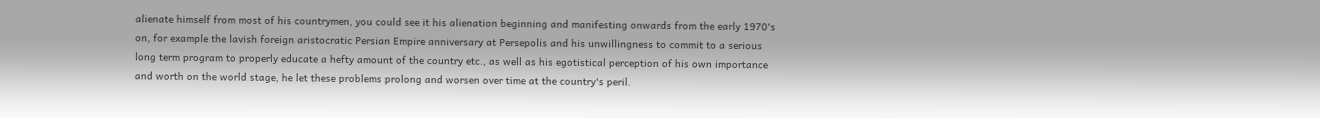alienate himself from most of his countrymen, you could see it his alienation beginning and manifesting onwards from the early 1970's on, for example the lavish foreign aristocratic Persian Empire anniversary at Persepolis and his unwillingness to commit to a serious long term program to properly educate a hefty amount of the country etc., as well as his egotistical perception of his own importance and worth on the world stage, he let these problems prolong and worsen over time at the country's peril.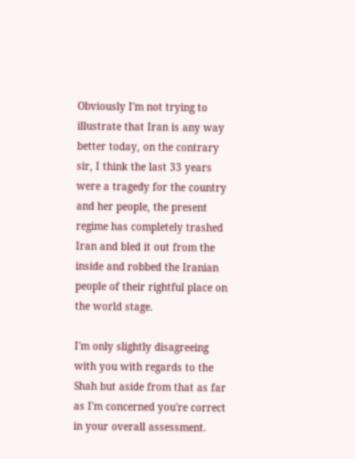Obviously I'm not trying to illustrate that Iran is any way better today, on the contrary sir, I think the last 33 years were a tragedy for the country and her people, the present regime has completely trashed Iran and bled it out from the inside and robbed the Iranian people of their rightful place on the world stage.

I'm only slightly disagreeing with you with regards to the Shah but aside from that as far as I'm concerned you're correct in your overall assessment.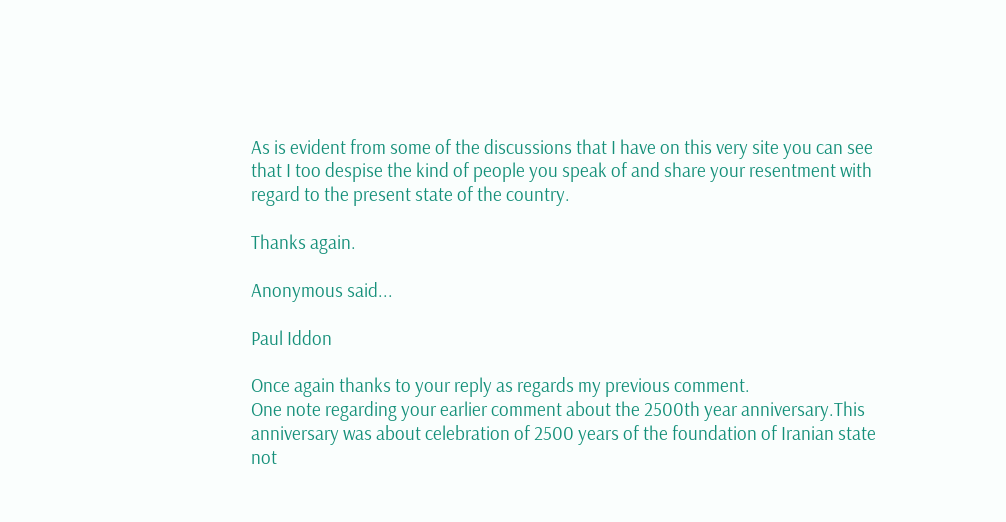As is evident from some of the discussions that I have on this very site you can see that I too despise the kind of people you speak of and share your resentment with regard to the present state of the country.

Thanks again.

Anonymous said...

Paul Iddon

Once again thanks to your reply as regards my previous comment.
One note regarding your earlier comment about the 2500th year anniversary.This anniversary was about celebration of 2500 years of the foundation of Iranian state not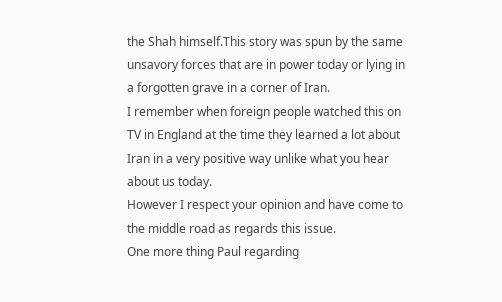the Shah himself.This story was spun by the same unsavory forces that are in power today or lying in a forgotten grave in a corner of Iran.
I remember when foreign people watched this on TV in England at the time they learned a lot about Iran in a very positive way unlike what you hear about us today.
However I respect your opinion and have come to the middle road as regards this issue.
One more thing Paul regarding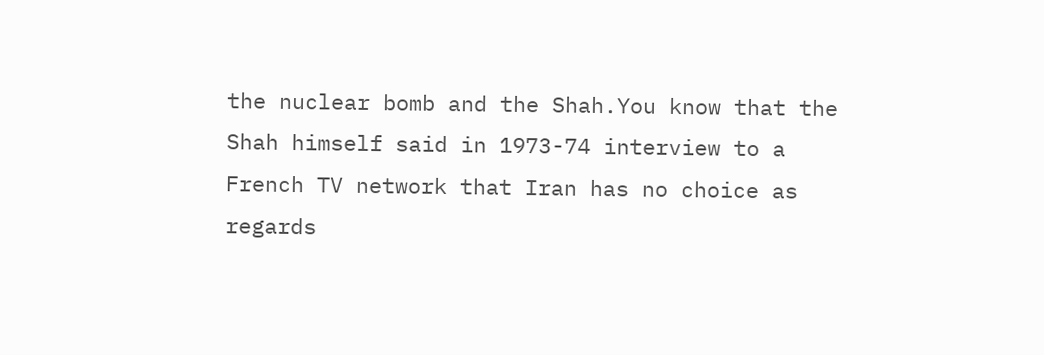the nuclear bomb and the Shah.You know that the Shah himself said in 1973-74 interview to a French TV network that Iran has no choice as regards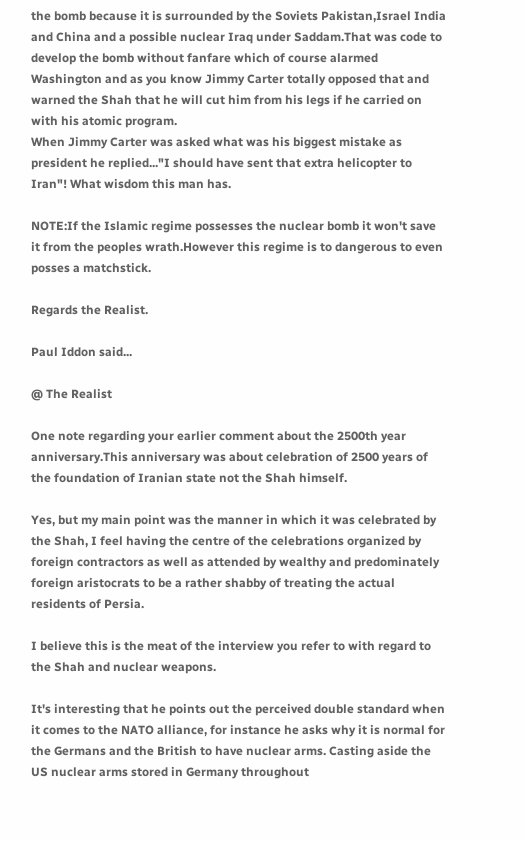the bomb because it is surrounded by the Soviets Pakistan,Israel India and China and a possible nuclear Iraq under Saddam.That was code to develop the bomb without fanfare which of course alarmed Washington and as you know Jimmy Carter totally opposed that and warned the Shah that he will cut him from his legs if he carried on with his atomic program.
When Jimmy Carter was asked what was his biggest mistake as president he replied..."I should have sent that extra helicopter to Iran"! What wisdom this man has.

NOTE:If the Islamic regime possesses the nuclear bomb it won't save it from the peoples wrath.However this regime is to dangerous to even posses a matchstick.

Regards the Realist.

Paul Iddon said...

@ The Realist

One note regarding your earlier comment about the 2500th year anniversary.This anniversary was about celebration of 2500 years of the foundation of Iranian state not the Shah himself.

Yes, but my main point was the manner in which it was celebrated by the Shah, I feel having the centre of the celebrations organized by foreign contractors as well as attended by wealthy and predominately foreign aristocrats to be a rather shabby of treating the actual residents of Persia.

I believe this is the meat of the interview you refer to with regard to the Shah and nuclear weapons.

It's interesting that he points out the perceived double standard when it comes to the NATO alliance, for instance he asks why it is normal for the Germans and the British to have nuclear arms. Casting aside the US nuclear arms stored in Germany throughout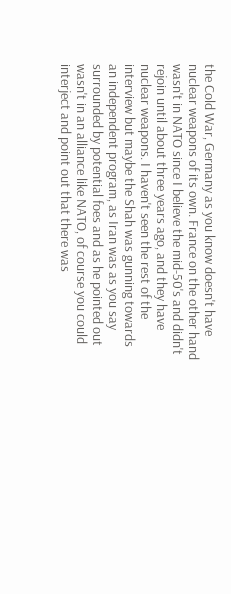the Cold War, Germany as you know doesn't have nuclear weapons of its own. France on the other hand wasn't in NATO since I believe the mid-50's and didn't rejoin until about three years ago, and they have nuclear weapons. I haven't seen the rest of the interview but maybe the Shah was gunning towards an independent program, as Iran was as you say surrounded by potential foes and as he pointed out wasn't in an alliance like NATO, of course you could interject and point out that there was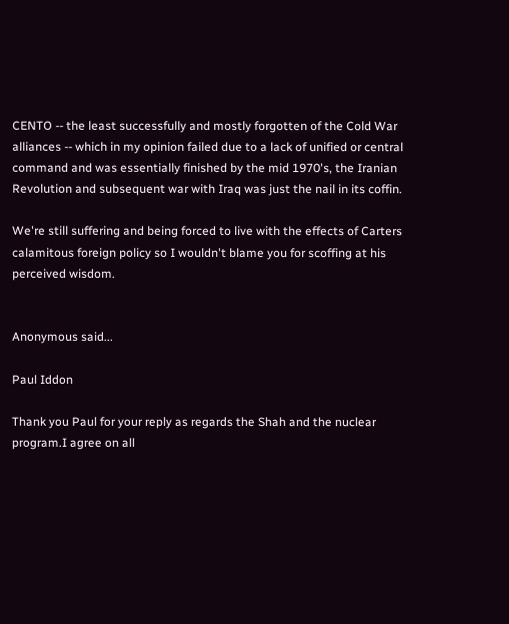CENTO -- the least successfully and mostly forgotten of the Cold War alliances -- which in my opinion failed due to a lack of unified or central command and was essentially finished by the mid 1970's, the Iranian Revolution and subsequent war with Iraq was just the nail in its coffin.

We're still suffering and being forced to live with the effects of Carters calamitous foreign policy so I wouldn't blame you for scoffing at his perceived wisdom.


Anonymous said...

Paul Iddon

Thank you Paul for your reply as regards the Shah and the nuclear program.I agree on all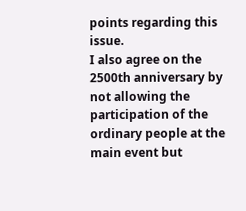points regarding this issue.
I also agree on the 2500th anniversary by not allowing the participation of the ordinary people at the main event but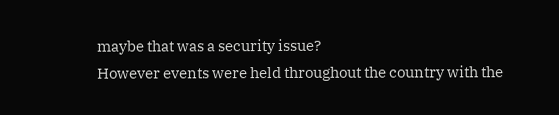maybe that was a security issue?
However events were held throughout the country with the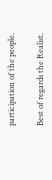participation of the people.

Best of regards the Realist.